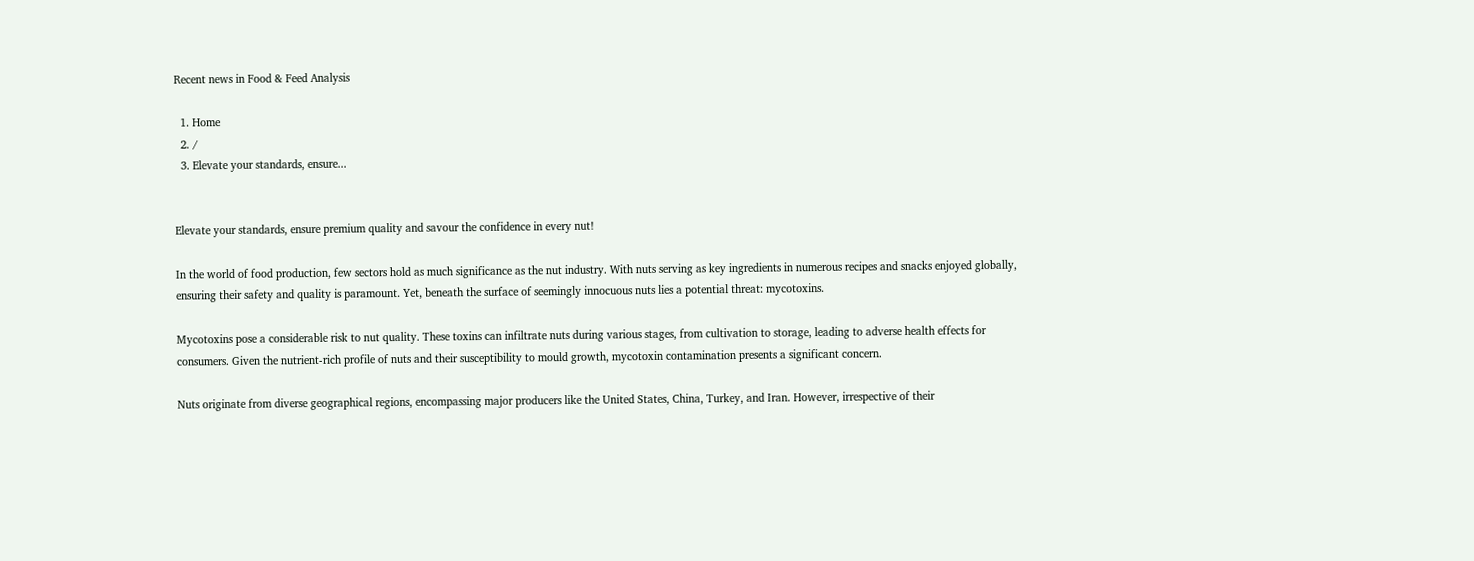Recent news in Food & Feed Analysis

  1. Home
  2. /
  3. Elevate your standards, ensure...


Elevate your standards, ensure premium quality and savour the confidence in every nut!

In the world of food production, few sectors hold as much significance as the nut industry. With nuts serving as key ingredients in numerous recipes and snacks enjoyed globally, ensuring their safety and quality is paramount. Yet, beneath the surface of seemingly innocuous nuts lies a potential threat: mycotoxins.

Mycotoxins pose a considerable risk to nut quality. These toxins can infiltrate nuts during various stages, from cultivation to storage, leading to adverse health effects for consumers. Given the nutrient-rich profile of nuts and their susceptibility to mould growth, mycotoxin contamination presents a significant concern.

Nuts originate from diverse geographical regions, encompassing major producers like the United States, China, Turkey, and Iran. However, irrespective of their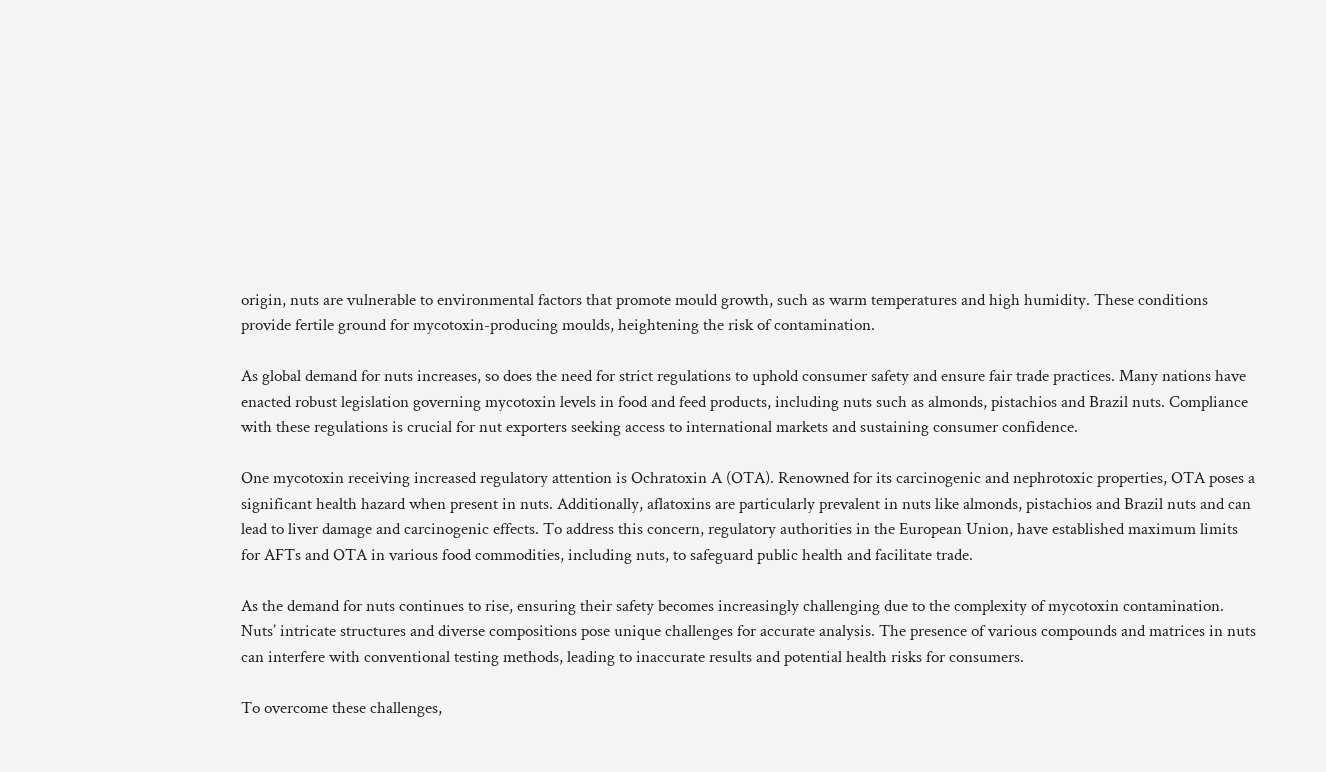origin, nuts are vulnerable to environmental factors that promote mould growth, such as warm temperatures and high humidity. These conditions provide fertile ground for mycotoxin-producing moulds, heightening the risk of contamination.

As global demand for nuts increases, so does the need for strict regulations to uphold consumer safety and ensure fair trade practices. Many nations have enacted robust legislation governing mycotoxin levels in food and feed products, including nuts such as almonds, pistachios and Brazil nuts. Compliance with these regulations is crucial for nut exporters seeking access to international markets and sustaining consumer confidence.

One mycotoxin receiving increased regulatory attention is Ochratoxin A (OTA). Renowned for its carcinogenic and nephrotoxic properties, OTA poses a significant health hazard when present in nuts. Additionally, aflatoxins are particularly prevalent in nuts like almonds, pistachios and Brazil nuts and can lead to liver damage and carcinogenic effects. To address this concern, regulatory authorities in the European Union, have established maximum limits for AFTs and OTA in various food commodities, including nuts, to safeguard public health and facilitate trade.

As the demand for nuts continues to rise, ensuring their safety becomes increasingly challenging due to the complexity of mycotoxin contamination. Nuts’ intricate structures and diverse compositions pose unique challenges for accurate analysis. The presence of various compounds and matrices in nuts can interfere with conventional testing methods, leading to inaccurate results and potential health risks for consumers.

To overcome these challenges,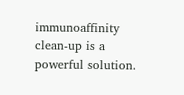immunoaffinity clean-up is a powerful solution.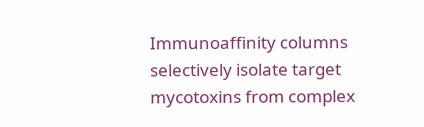Immunoaffinity columns selectively isolate target mycotoxins from complex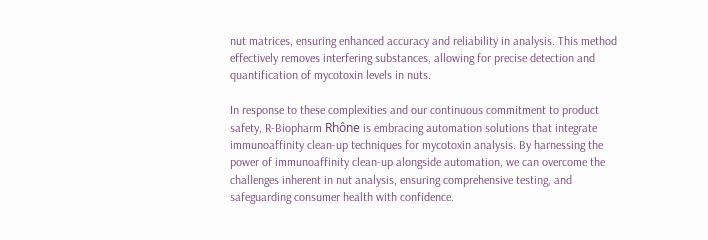nut matrices, ensuring enhanced accuracy and reliability in analysis. This method effectively removes interfering substances, allowing for precise detection and quantification of mycotoxin levels in nuts.

In response to these complexities and our continuous commitment to product safety, R-Biopharm Rhône is embracing automation solutions that integrate immunoaffinity clean-up techniques for mycotoxin analysis. By harnessing the power of immunoaffinity clean-up alongside automation, we can overcome the challenges inherent in nut analysis, ensuring comprehensive testing, and safeguarding consumer health with confidence.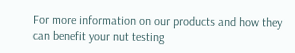For more information on our products and how they can benefit your nut testing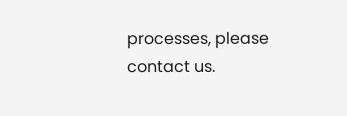processes, please contact us.